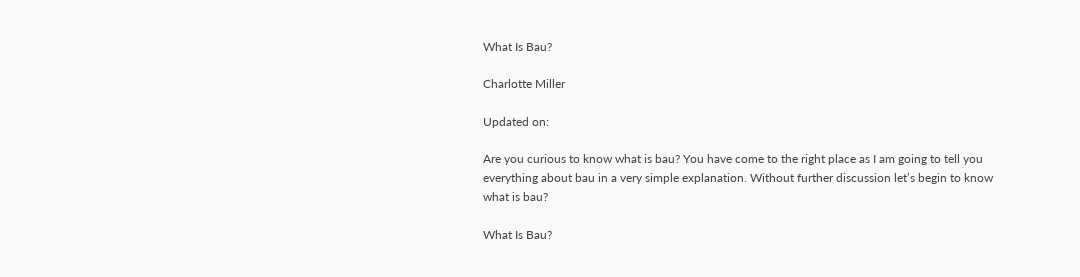What Is Bau?

Charlotte Miller

Updated on:

Are you curious to know what is bau? You have come to the right place as I am going to tell you everything about bau in a very simple explanation. Without further discussion let’s begin to know what is bau?

What Is Bau?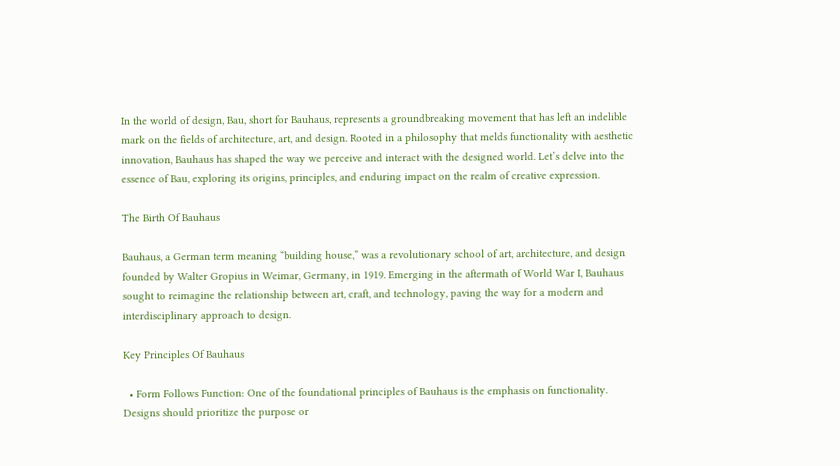In the world of design, Bau, short for Bauhaus, represents a groundbreaking movement that has left an indelible mark on the fields of architecture, art, and design. Rooted in a philosophy that melds functionality with aesthetic innovation, Bauhaus has shaped the way we perceive and interact with the designed world. Let’s delve into the essence of Bau, exploring its origins, principles, and enduring impact on the realm of creative expression.

The Birth Of Bauhaus

Bauhaus, a German term meaning “building house,” was a revolutionary school of art, architecture, and design founded by Walter Gropius in Weimar, Germany, in 1919. Emerging in the aftermath of World War I, Bauhaus sought to reimagine the relationship between art, craft, and technology, paving the way for a modern and interdisciplinary approach to design.

Key Principles Of Bauhaus

  • Form Follows Function: One of the foundational principles of Bauhaus is the emphasis on functionality. Designs should prioritize the purpose or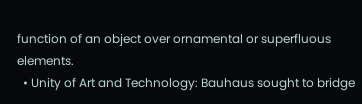function of an object over ornamental or superfluous elements.
  • Unity of Art and Technology: Bauhaus sought to bridge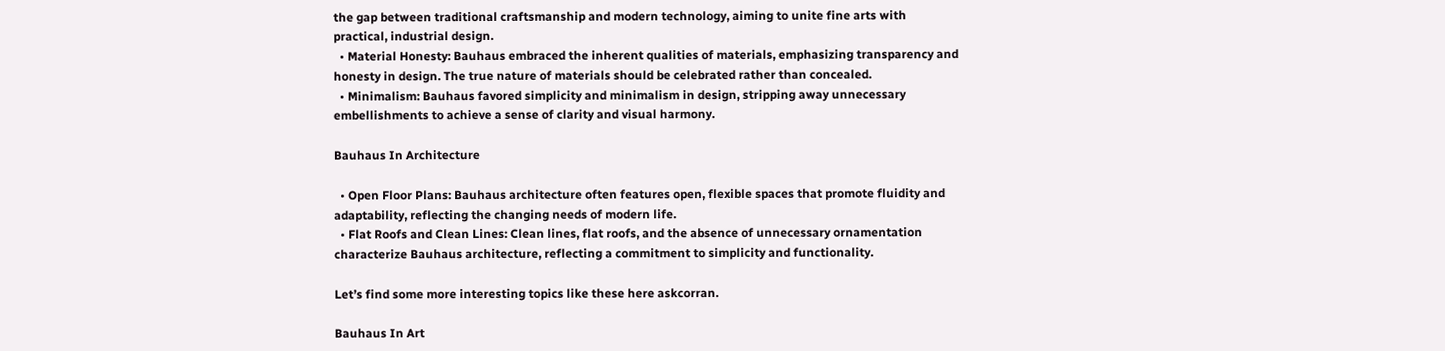the gap between traditional craftsmanship and modern technology, aiming to unite fine arts with practical, industrial design.
  • Material Honesty: Bauhaus embraced the inherent qualities of materials, emphasizing transparency and honesty in design. The true nature of materials should be celebrated rather than concealed.
  • Minimalism: Bauhaus favored simplicity and minimalism in design, stripping away unnecessary embellishments to achieve a sense of clarity and visual harmony.

Bauhaus In Architecture

  • Open Floor Plans: Bauhaus architecture often features open, flexible spaces that promote fluidity and adaptability, reflecting the changing needs of modern life.
  • Flat Roofs and Clean Lines: Clean lines, flat roofs, and the absence of unnecessary ornamentation characterize Bauhaus architecture, reflecting a commitment to simplicity and functionality.

Let’s find some more interesting topics like these here askcorran.

Bauhaus In Art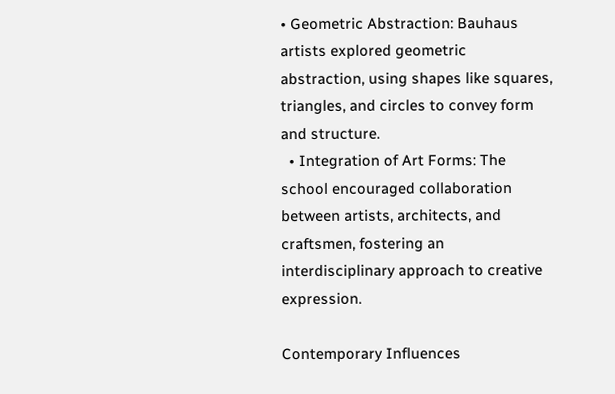• Geometric Abstraction: Bauhaus artists explored geometric abstraction, using shapes like squares, triangles, and circles to convey form and structure.
  • Integration of Art Forms: The school encouraged collaboration between artists, architects, and craftsmen, fostering an interdisciplinary approach to creative expression.

Contemporary Influences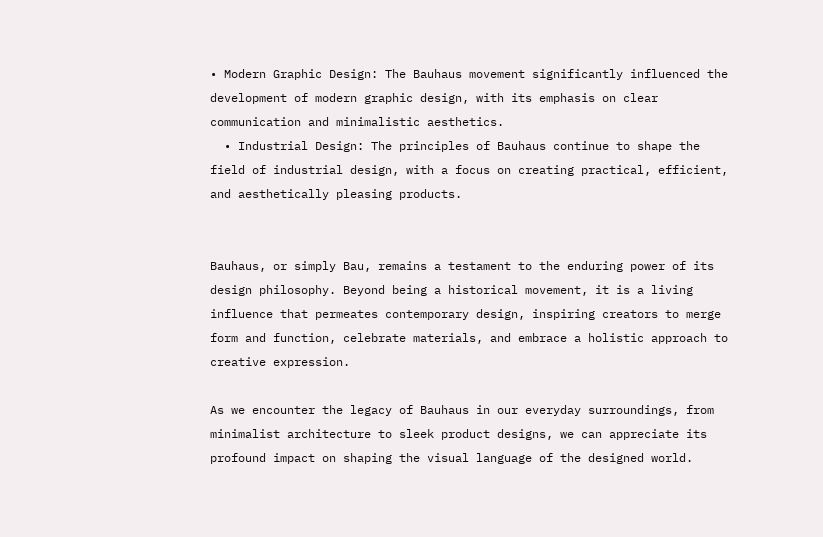• Modern Graphic Design: The Bauhaus movement significantly influenced the development of modern graphic design, with its emphasis on clear communication and minimalistic aesthetics.
  • Industrial Design: The principles of Bauhaus continue to shape the field of industrial design, with a focus on creating practical, efficient, and aesthetically pleasing products.


Bauhaus, or simply Bau, remains a testament to the enduring power of its design philosophy. Beyond being a historical movement, it is a living influence that permeates contemporary design, inspiring creators to merge form and function, celebrate materials, and embrace a holistic approach to creative expression.

As we encounter the legacy of Bauhaus in our everyday surroundings, from minimalist architecture to sleek product designs, we can appreciate its profound impact on shaping the visual language of the designed world.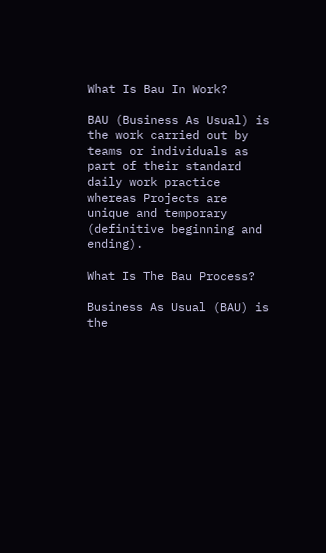What Is Bau In Work?

BAU (Business As Usual) is the work carried out by teams or individuals as part of their standard daily work practice whereas Projects are unique and temporary (definitive beginning and ending).

What Is The Bau Process?

Business As Usual (BAU) is the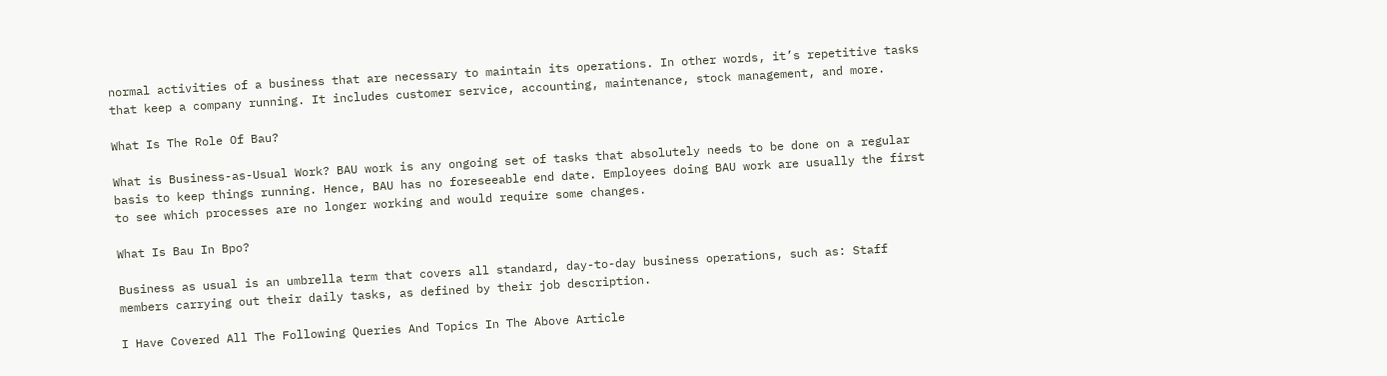normal activities of a business that are necessary to maintain its operations. In other words, it’s repetitive tasks that keep a company running. It includes customer service, accounting, maintenance, stock management, and more.

What Is The Role Of Bau?

What is Business-as-Usual Work? BAU work is any ongoing set of tasks that absolutely needs to be done on a regular basis to keep things running. Hence, BAU has no foreseeable end date. Employees doing BAU work are usually the first to see which processes are no longer working and would require some changes.

What Is Bau In Bpo?

Business as usual is an umbrella term that covers all standard, day-to-day business operations, such as: Staff members carrying out their daily tasks, as defined by their job description.

I Have Covered All The Following Queries And Topics In The Above Article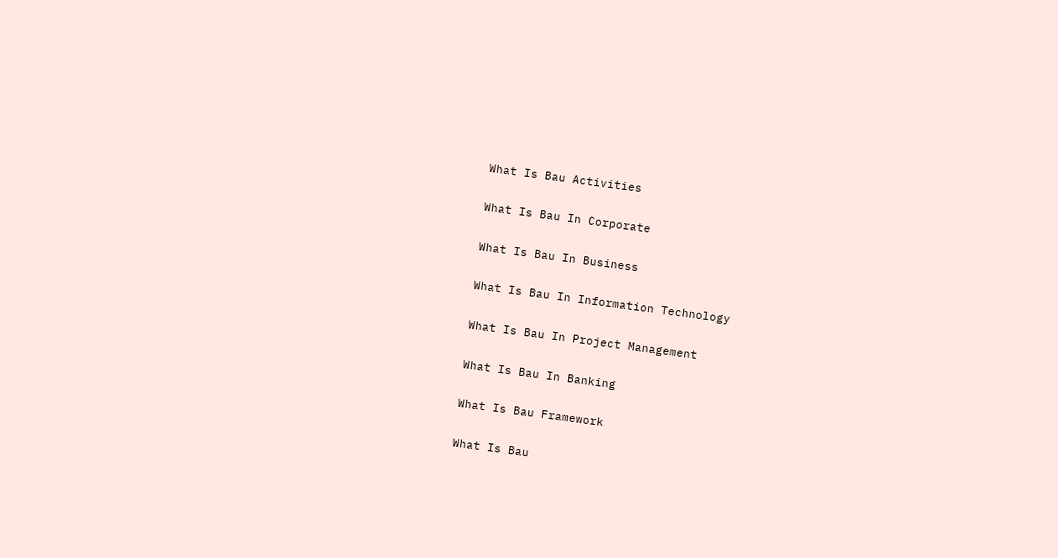What Is Bau Activities

What Is Bau In Corporate

What Is Bau In Business

What Is Bau In Information Technology

What Is Bau In Project Management

What Is Bau In Banking

What Is Bau Framework

What Is Bau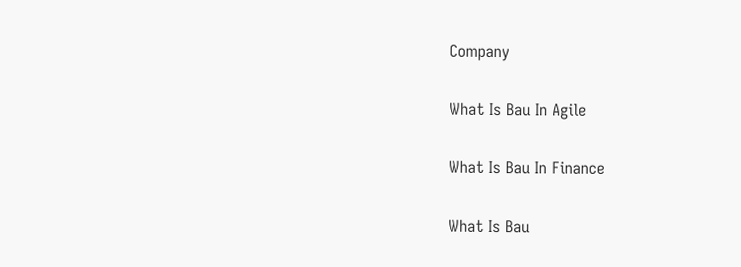Company

What Is Bau In Agile

What Is Bau In Finance

What Is Bau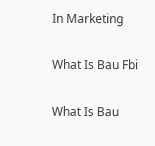In Marketing

What Is Bau Fbi

What Is Bau